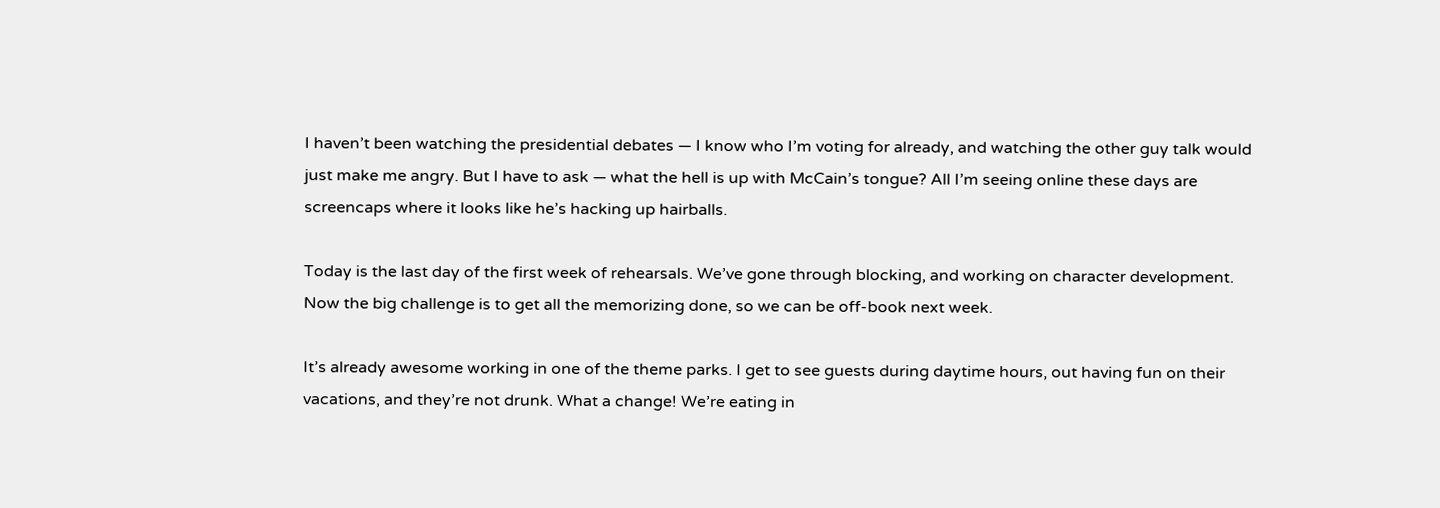I haven’t been watching the presidential debates — I know who I’m voting for already, and watching the other guy talk would just make me angry. But I have to ask — what the hell is up with McCain’s tongue? All I’m seeing online these days are screencaps where it looks like he’s hacking up hairballs.

Today is the last day of the first week of rehearsals. We’ve gone through blocking, and working on character development. Now the big challenge is to get all the memorizing done, so we can be off-book next week.

It’s already awesome working in one of the theme parks. I get to see guests during daytime hours, out having fun on their vacations, and they’re not drunk. What a change! We’re eating in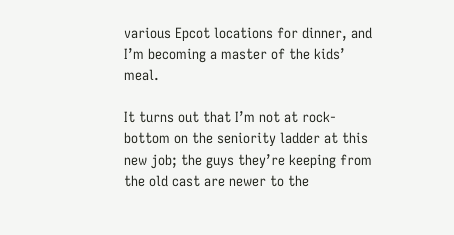various Epcot locations for dinner, and I’m becoming a master of the kids’ meal.

It turns out that I’m not at rock-bottom on the seniority ladder at this new job; the guys they’re keeping from the old cast are newer to the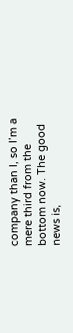company than I, so I’m a mere third from the bottom now. The good news is,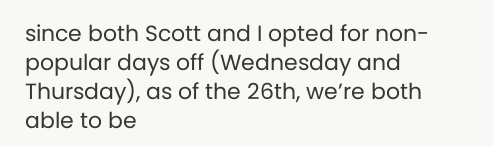since both Scott and I opted for non-popular days off (Wednesday and Thursday), as of the 26th, we’re both able to be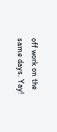off work on the same days. Yay!